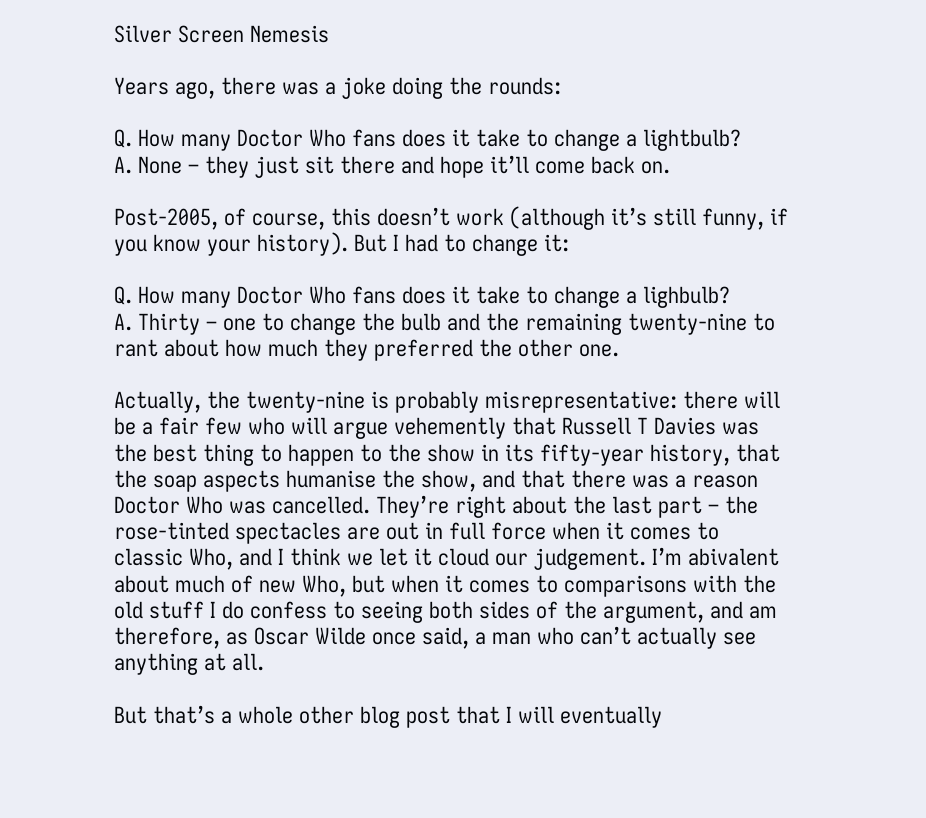Silver Screen Nemesis

Years ago, there was a joke doing the rounds:

Q. How many Doctor Who fans does it take to change a lightbulb?
A. None – they just sit there and hope it’ll come back on.

Post-2005, of course, this doesn’t work (although it’s still funny, if you know your history). But I had to change it:

Q. How many Doctor Who fans does it take to change a lighbulb?
A. Thirty – one to change the bulb and the remaining twenty-nine to rant about how much they preferred the other one.

Actually, the twenty-nine is probably misrepresentative: there will be a fair few who will argue vehemently that Russell T Davies was the best thing to happen to the show in its fifty-year history, that the soap aspects humanise the show, and that there was a reason Doctor Who was cancelled. They’re right about the last part – the rose-tinted spectacles are out in full force when it comes to classic Who, and I think we let it cloud our judgement. I’m abivalent about much of new Who, but when it comes to comparisons with the old stuff I do confess to seeing both sides of the argument, and am therefore, as Oscar Wilde once said, a man who can’t actually see anything at all.

But that’s a whole other blog post that I will eventually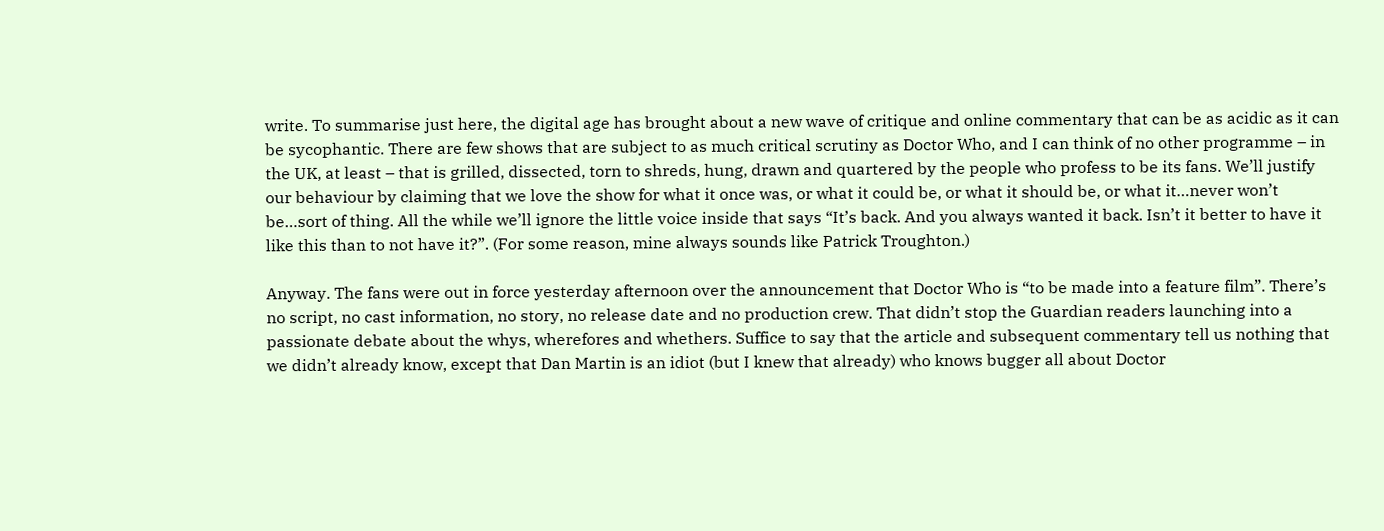write. To summarise just here, the digital age has brought about a new wave of critique and online commentary that can be as acidic as it can be sycophantic. There are few shows that are subject to as much critical scrutiny as Doctor Who, and I can think of no other programme – in the UK, at least – that is grilled, dissected, torn to shreds, hung, drawn and quartered by the people who profess to be its fans. We’ll justify our behaviour by claiming that we love the show for what it once was, or what it could be, or what it should be, or what it…never won’t be…sort of thing. All the while we’ll ignore the little voice inside that says “It’s back. And you always wanted it back. Isn’t it better to have it like this than to not have it?”. (For some reason, mine always sounds like Patrick Troughton.)

Anyway. The fans were out in force yesterday afternoon over the announcement that Doctor Who is “to be made into a feature film”. There’s no script, no cast information, no story, no release date and no production crew. That didn’t stop the Guardian readers launching into a passionate debate about the whys, wherefores and whethers. Suffice to say that the article and subsequent commentary tell us nothing that we didn’t already know, except that Dan Martin is an idiot (but I knew that already) who knows bugger all about Doctor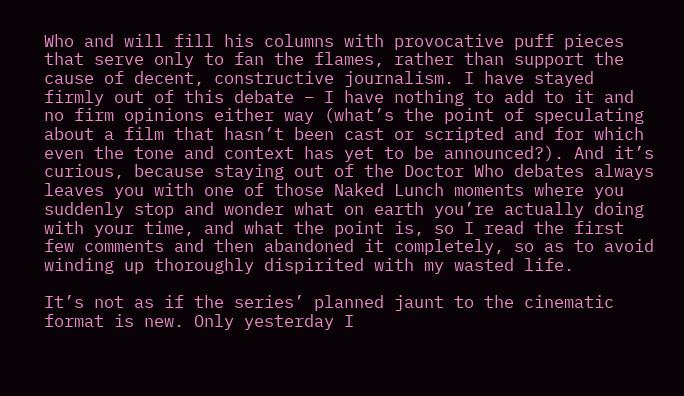Who and will fill his columns with provocative puff pieces that serve only to fan the flames, rather than support the cause of decent, constructive journalism. I have stayed firmly out of this debate – I have nothing to add to it and no firm opinions either way (what’s the point of speculating about a film that hasn’t been cast or scripted and for which even the tone and context has yet to be announced?). And it’s curious, because staying out of the Doctor Who debates always leaves you with one of those Naked Lunch moments where you suddenly stop and wonder what on earth you’re actually doing with your time, and what the point is, so I read the first few comments and then abandoned it completely, so as to avoid winding up thoroughly dispirited with my wasted life.

It’s not as if the series’ planned jaunt to the cinematic format is new. Only yesterday I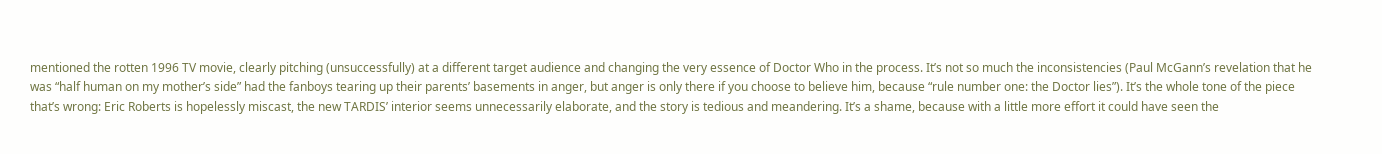mentioned the rotten 1996 TV movie, clearly pitching (unsuccessfully) at a different target audience and changing the very essence of Doctor Who in the process. It’s not so much the inconsistencies (Paul McGann’s revelation that he was “half human on my mother’s side” had the fanboys tearing up their parents’ basements in anger, but anger is only there if you choose to believe him, because “rule number one: the Doctor lies”). It’s the whole tone of the piece that’s wrong: Eric Roberts is hopelessly miscast, the new TARDIS’ interior seems unnecessarily elaborate, and the story is tedious and meandering. It’s a shame, because with a little more effort it could have seen the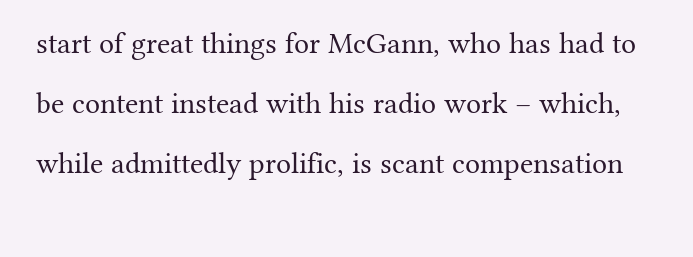start of great things for McGann, who has had to be content instead with his radio work – which, while admittedly prolific, is scant compensation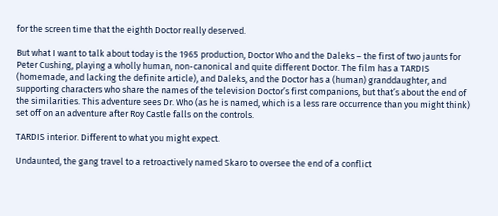for the screen time that the eighth Doctor really deserved.

But what I want to talk about today is the 1965 production, Doctor Who and the Daleks – the first of two jaunts for Peter Cushing, playing a wholly human, non-canonical and quite different Doctor. The film has a TARDIS (homemade, and lacking the definite article), and Daleks, and the Doctor has a (human) granddaughter, and supporting characters who share the names of the television Doctor’s first companions, but that’s about the end of the similarities. This adventure sees Dr. Who (as he is named, which is a less rare occurrence than you might think) set off on an adventure after Roy Castle falls on the controls.

TARDIS interior. Different to what you might expect.

Undaunted, the gang travel to a retroactively named Skaro to oversee the end of a conflict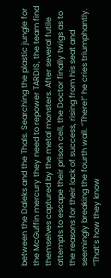between the Daleks and the Thals. Searching the plastic jungle for the McGuffin mercury they need to repower TARDIS, the team find themselves captured by the metal monsters. After several futile attempts to escape their prison cell, the Doctor finally twigs as to the reasons for their lack of success, rising from his seat and seemingly breaking the fourth wall. “There!” he cries triumphantly. “That’s how they know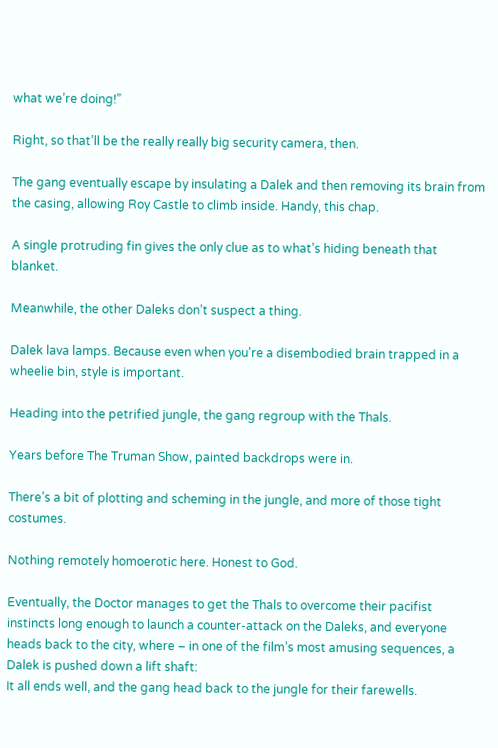what we’re doing!”

Right, so that’ll be the really really big security camera, then.

The gang eventually escape by insulating a Dalek and then removing its brain from the casing, allowing Roy Castle to climb inside. Handy, this chap.

A single protruding fin gives the only clue as to what’s hiding beneath that blanket.

Meanwhile, the other Daleks don’t suspect a thing.

Dalek lava lamps. Because even when you're a disembodied brain trapped in a wheelie bin, style is important.

Heading into the petrified jungle, the gang regroup with the Thals.

Years before The Truman Show, painted backdrops were in.

There’s a bit of plotting and scheming in the jungle, and more of those tight costumes.

Nothing remotely homoerotic here. Honest to God.

Eventually, the Doctor manages to get the Thals to overcome their pacifist instincts long enough to launch a counter-attack on the Daleks, and everyone heads back to the city, where – in one of the film’s most amusing sequences, a Dalek is pushed down a lift shaft:
It all ends well, and the gang head back to the jungle for their farewells.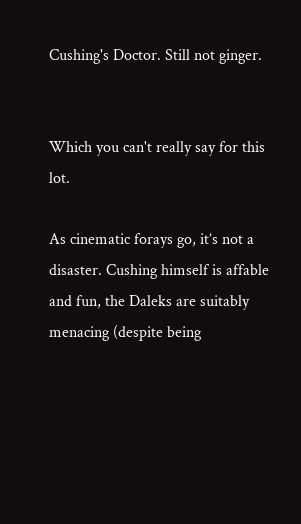Cushing's Doctor. Still not ginger.


Which you can't really say for this lot.

As cinematic forays go, it’s not a disaster. Cushing himself is affable and fun, the Daleks are suitably menacing (despite being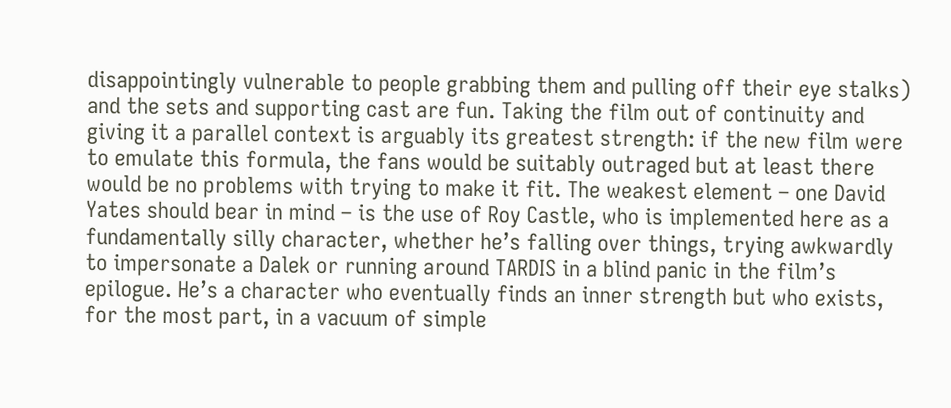disappointingly vulnerable to people grabbing them and pulling off their eye stalks) and the sets and supporting cast are fun. Taking the film out of continuity and giving it a parallel context is arguably its greatest strength: if the new film were to emulate this formula, the fans would be suitably outraged but at least there would be no problems with trying to make it fit. The weakest element – one David Yates should bear in mind – is the use of Roy Castle, who is implemented here as a fundamentally silly character, whether he’s falling over things, trying awkwardly to impersonate a Dalek or running around TARDIS in a blind panic in the film’s epilogue. He’s a character who eventually finds an inner strength but who exists, for the most part, in a vacuum of simple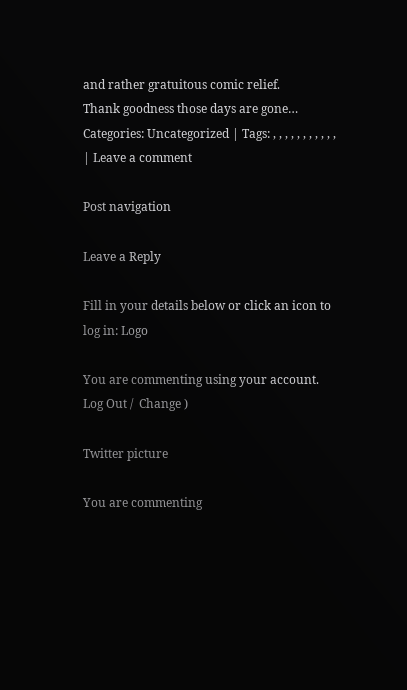and rather gratuitous comic relief.
Thank goodness those days are gone…
Categories: Uncategorized | Tags: , , , , , , , , , , , | Leave a comment

Post navigation

Leave a Reply

Fill in your details below or click an icon to log in: Logo

You are commenting using your account. Log Out /  Change )

Twitter picture

You are commenting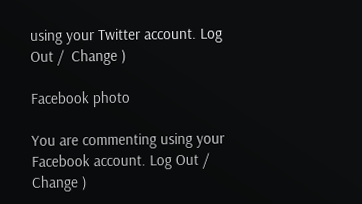using your Twitter account. Log Out /  Change )

Facebook photo

You are commenting using your Facebook account. Log Out /  Change )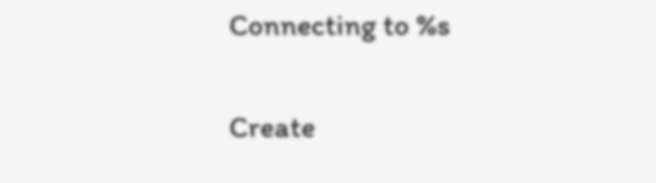Connecting to %s

Create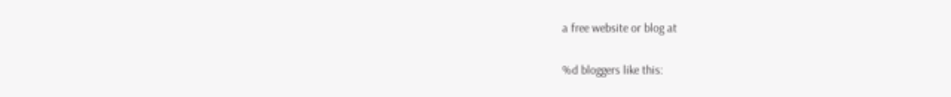a free website or blog at

%d bloggers like this: